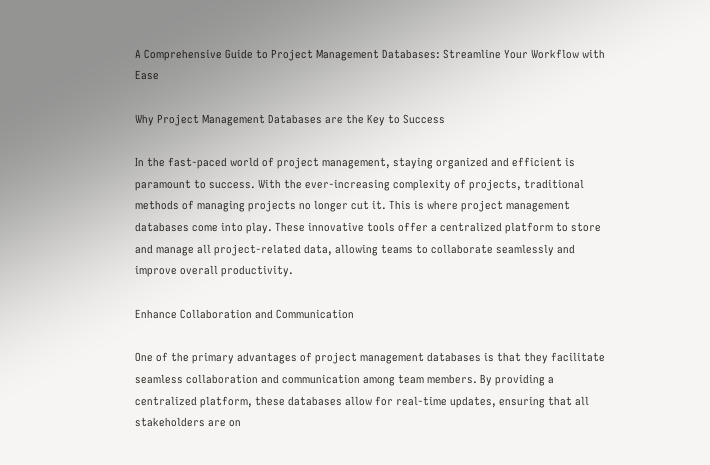A Comprehensive Guide to Project Management Databases: Streamline Your Workflow with Ease

Why Project Management Databases are the Key to Success

In the fast-paced world of project management, staying organized and efficient is paramount to success. With the ever-increasing complexity of projects, traditional methods of managing projects no longer cut it. This is where project management databases come into play. These innovative tools offer a centralized platform to store and manage all project-related data, allowing teams to collaborate seamlessly and improve overall productivity.

Enhance Collaboration and Communication

One of the primary advantages of project management databases is that they facilitate seamless collaboration and communication among team members. By providing a centralized platform, these databases allow for real-time updates, ensuring that all stakeholders are on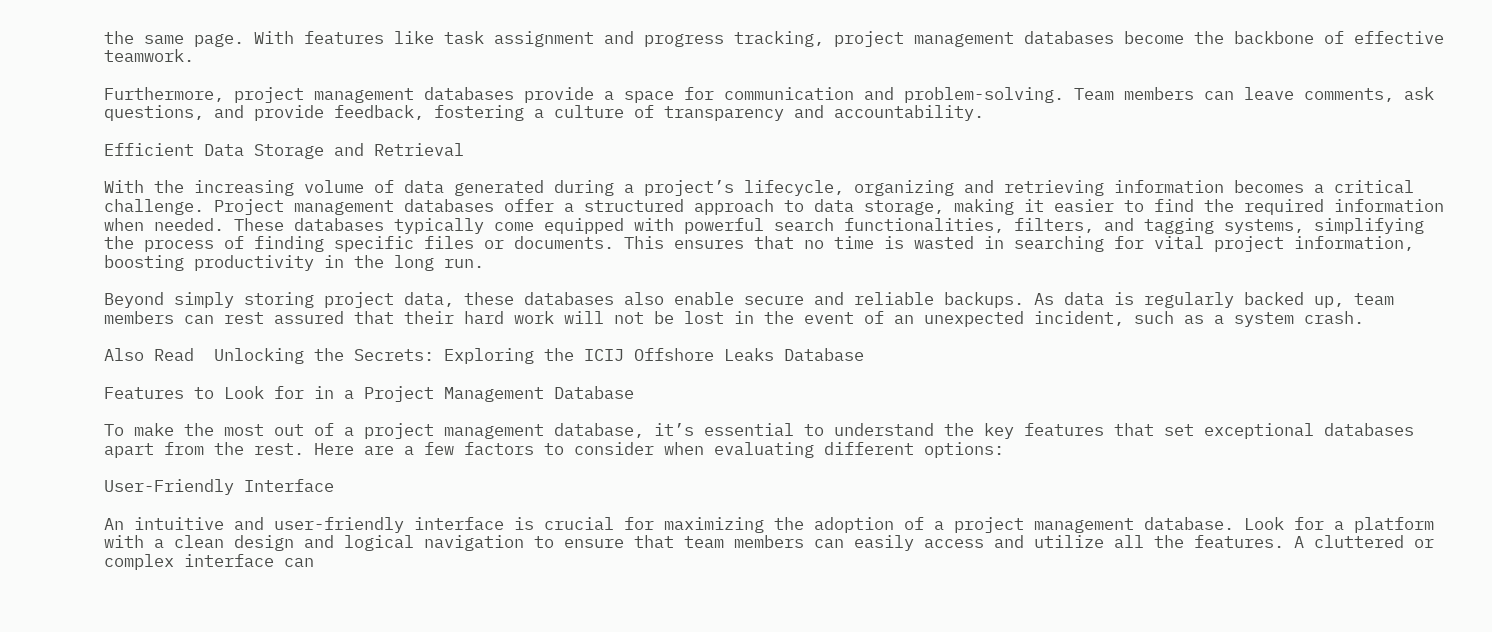the same page. With features like task assignment and progress tracking, project management databases become the backbone of effective teamwork.

Furthermore, project management databases provide a space for communication and problem-solving. Team members can leave comments, ask questions, and provide feedback, fostering a culture of transparency and accountability.

Efficient Data Storage and Retrieval

With the increasing volume of data generated during a project’s lifecycle, organizing and retrieving information becomes a critical challenge. Project management databases offer a structured approach to data storage, making it easier to find the required information when needed. These databases typically come equipped with powerful search functionalities, filters, and tagging systems, simplifying the process of finding specific files or documents. This ensures that no time is wasted in searching for vital project information, boosting productivity in the long run.

Beyond simply storing project data, these databases also enable secure and reliable backups. As data is regularly backed up, team members can rest assured that their hard work will not be lost in the event of an unexpected incident, such as a system crash.

Also Read  Unlocking the Secrets: Exploring the ICIJ Offshore Leaks Database

Features to Look for in a Project Management Database

To make the most out of a project management database, it’s essential to understand the key features that set exceptional databases apart from the rest. Here are a few factors to consider when evaluating different options:

User-Friendly Interface

An intuitive and user-friendly interface is crucial for maximizing the adoption of a project management database. Look for a platform with a clean design and logical navigation to ensure that team members can easily access and utilize all the features. A cluttered or complex interface can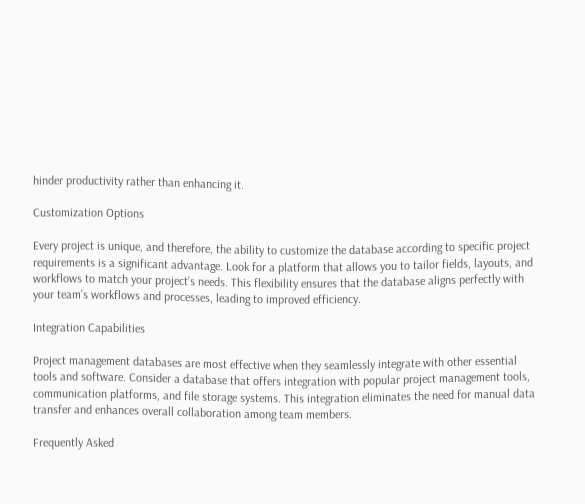hinder productivity rather than enhancing it.

Customization Options

Every project is unique, and therefore, the ability to customize the database according to specific project requirements is a significant advantage. Look for a platform that allows you to tailor fields, layouts, and workflows to match your project’s needs. This flexibility ensures that the database aligns perfectly with your team’s workflows and processes, leading to improved efficiency.

Integration Capabilities

Project management databases are most effective when they seamlessly integrate with other essential tools and software. Consider a database that offers integration with popular project management tools, communication platforms, and file storage systems. This integration eliminates the need for manual data transfer and enhances overall collaboration among team members.

Frequently Asked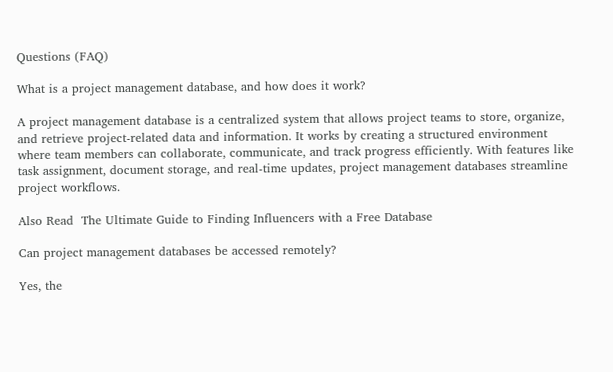Questions (FAQ)

What is a project management database, and how does it work?

A project management database is a centralized system that allows project teams to store, organize, and retrieve project-related data and information. It works by creating a structured environment where team members can collaborate, communicate, and track progress efficiently. With features like task assignment, document storage, and real-time updates, project management databases streamline project workflows.

Also Read  The Ultimate Guide to Finding Influencers with a Free Database

Can project management databases be accessed remotely?

Yes, the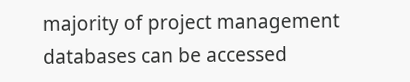majority of project management databases can be accessed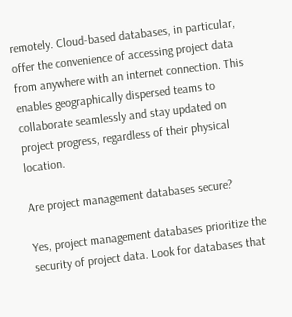remotely. Cloud-based databases, in particular, offer the convenience of accessing project data from anywhere with an internet connection. This enables geographically dispersed teams to collaborate seamlessly and stay updated on project progress, regardless of their physical location.

Are project management databases secure?

Yes, project management databases prioritize the security of project data. Look for databases that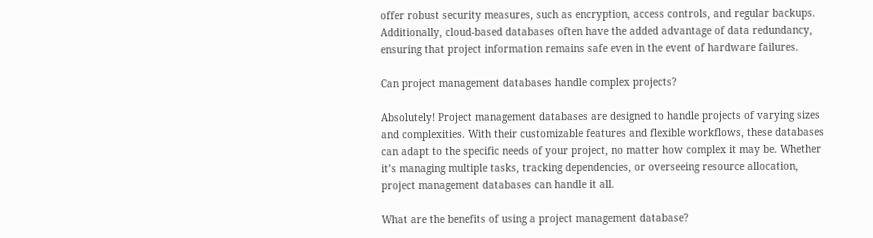offer robust security measures, such as encryption, access controls, and regular backups. Additionally, cloud-based databases often have the added advantage of data redundancy, ensuring that project information remains safe even in the event of hardware failures.

Can project management databases handle complex projects?

Absolutely! Project management databases are designed to handle projects of varying sizes and complexities. With their customizable features and flexible workflows, these databases can adapt to the specific needs of your project, no matter how complex it may be. Whether it’s managing multiple tasks, tracking dependencies, or overseeing resource allocation, project management databases can handle it all.

What are the benefits of using a project management database?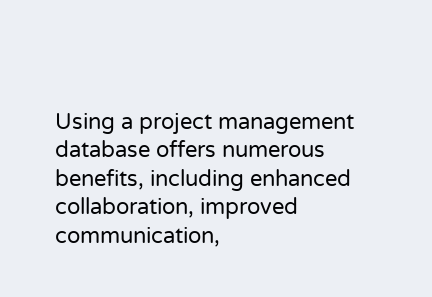Using a project management database offers numerous benefits, including enhanced collaboration, improved communication,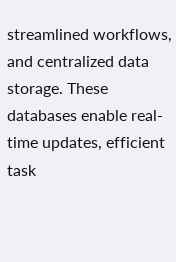streamlined workflows, and centralized data storage. These databases enable real-time updates, efficient task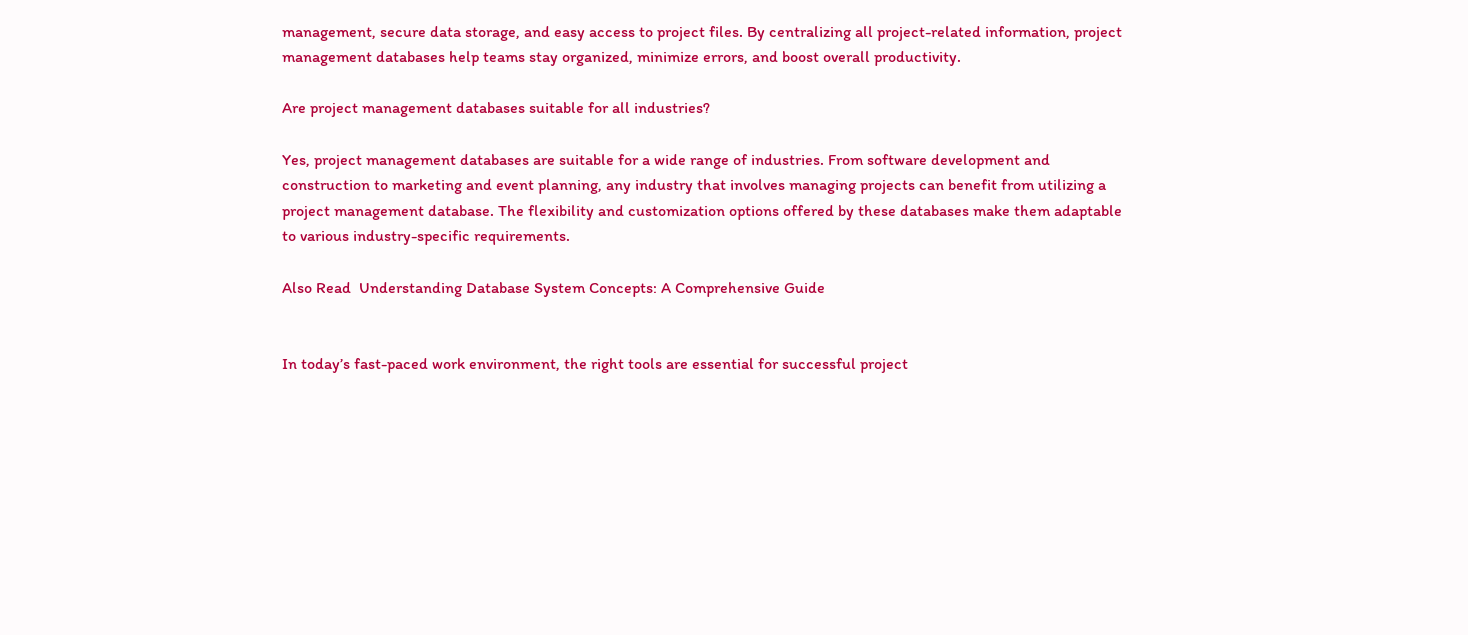management, secure data storage, and easy access to project files. By centralizing all project-related information, project management databases help teams stay organized, minimize errors, and boost overall productivity.

Are project management databases suitable for all industries?

Yes, project management databases are suitable for a wide range of industries. From software development and construction to marketing and event planning, any industry that involves managing projects can benefit from utilizing a project management database. The flexibility and customization options offered by these databases make them adaptable to various industry-specific requirements.

Also Read  Understanding Database System Concepts: A Comprehensive Guide


In today’s fast-paced work environment, the right tools are essential for successful project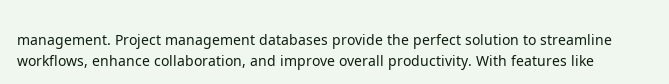management. Project management databases provide the perfect solution to streamline workflows, enhance collaboration, and improve overall productivity. With features like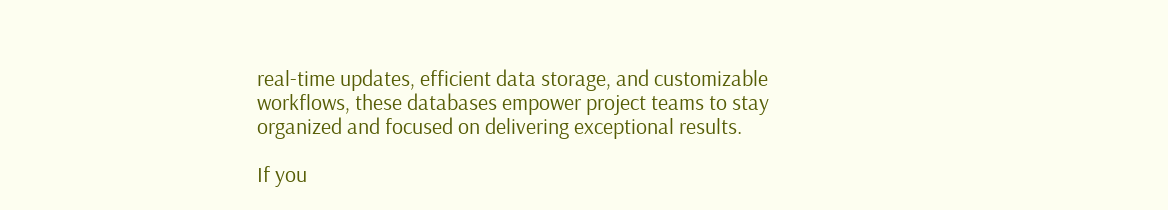real-time updates, efficient data storage, and customizable workflows, these databases empower project teams to stay organized and focused on delivering exceptional results.

If you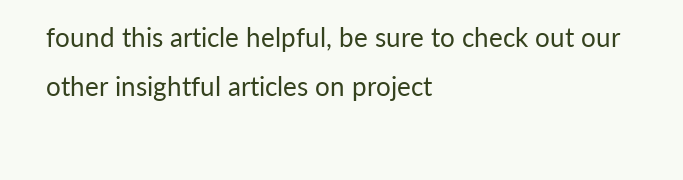found this article helpful, be sure to check out our other insightful articles on project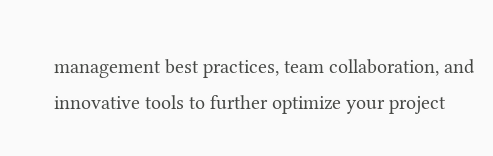management best practices, team collaboration, and innovative tools to further optimize your project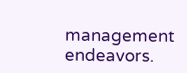management endeavors.